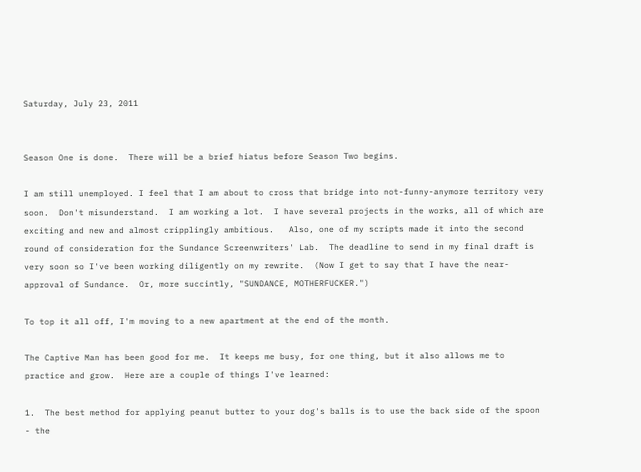Saturday, July 23, 2011


Season One is done.  There will be a brief hiatus before Season Two begins.

I am still unemployed. I feel that I am about to cross that bridge into not-funny-anymore territory very soon.  Don't misunderstand.  I am working a lot.  I have several projects in the works, all of which are exciting and new and almost cripplingly ambitious.   Also, one of my scripts made it into the second round of consideration for the Sundance Screenwriters' Lab.  The deadline to send in my final draft is very soon so I've been working diligently on my rewrite.  (Now I get to say that I have the near-approval of Sundance.  Or, more succintly, "SUNDANCE, MOTHERFUCKER.")

To top it all off, I'm moving to a new apartment at the end of the month.

The Captive Man has been good for me.  It keeps me busy, for one thing, but it also allows me to practice and grow.  Here are a couple of things I've learned:

1.  The best method for applying peanut butter to your dog's balls is to use the back side of the spoon - the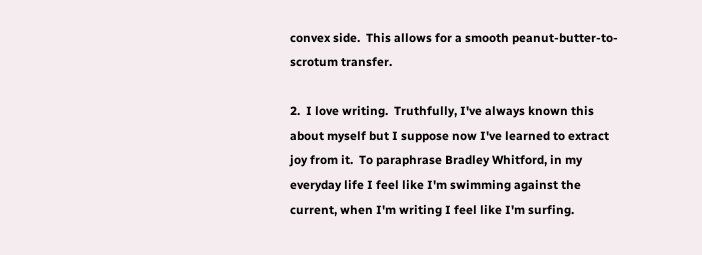convex side.  This allows for a smooth peanut-butter-to-scrotum transfer.

2.  I love writing.  Truthfully, I've always known this about myself but I suppose now I've learned to extract joy from it.  To paraphrase Bradley Whitford, in my everyday life I feel like I'm swimming against the current, when I'm writing I feel like I'm surfing.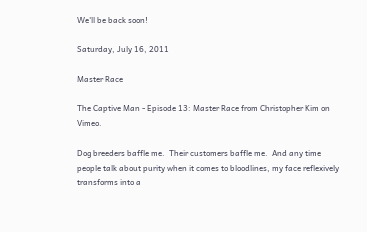We'll be back soon!

Saturday, July 16, 2011

Master Race

The Captive Man - Episode 13: Master Race from Christopher Kim on Vimeo.

Dog breeders baffle me.  Their customers baffle me.  And any time people talk about purity when it comes to bloodlines, my face reflexively transforms into a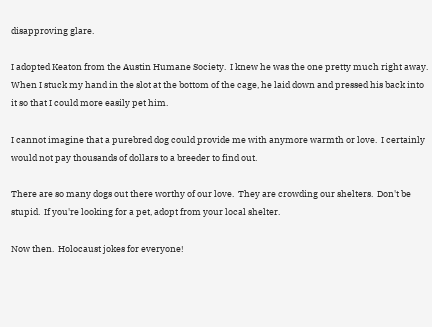disapproving glare.

I adopted Keaton from the Austin Humane Society.  I knew he was the one pretty much right away.  When I stuck my hand in the slot at the bottom of the cage, he laid down and pressed his back into it so that I could more easily pet him.

I cannot imagine that a purebred dog could provide me with anymore warmth or love.  I certainly would not pay thousands of dollars to a breeder to find out.

There are so many dogs out there worthy of our love.  They are crowding our shelters.  Don't be stupid.  If you're looking for a pet, adopt from your local shelter.

Now then.  Holocaust jokes for everyone!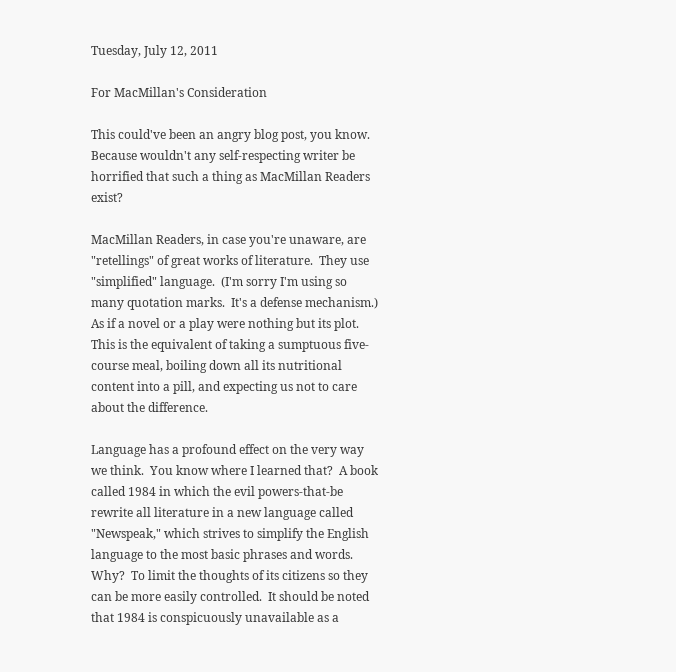Tuesday, July 12, 2011

For MacMillan's Consideration

This could've been an angry blog post, you know.  Because wouldn't any self-respecting writer be horrified that such a thing as MacMillan Readers exist?

MacMillan Readers, in case you're unaware, are "retellings" of great works of literature.  They use "simplified" language.  (I'm sorry I'm using so many quotation marks.  It's a defense mechanism.)  As if a novel or a play were nothing but its plot.  This is the equivalent of taking a sumptuous five-course meal, boiling down all its nutritional content into a pill, and expecting us not to care about the difference.

Language has a profound effect on the very way we think.  You know where I learned that?  A book called 1984 in which the evil powers-that-be rewrite all literature in a new language called "Newspeak," which strives to simplify the English language to the most basic phrases and words.  Why?  To limit the thoughts of its citizens so they can be more easily controlled.  It should be noted that 1984 is conspicuously unavailable as a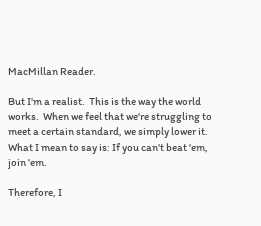MacMillan Reader.

But I'm a realist.  This is the way the world works.  When we feel that we're struggling to meet a certain standard, we simply lower it.  What I mean to say is: If you can't beat 'em, join 'em.

Therefore, I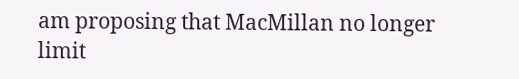am proposing that MacMillan no longer limit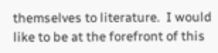themselves to literature.  I would like to be at the forefront of this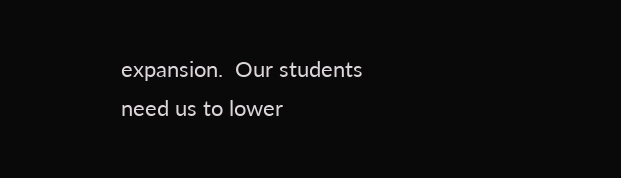expansion.  Our students need us to lower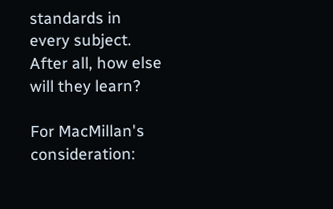standards in every subject.  After all, how else will they learn?

For MacMillan's consideration: